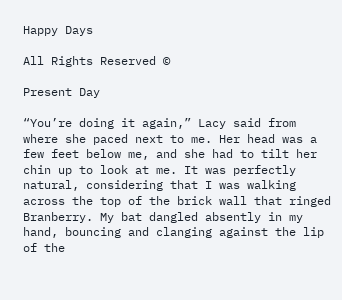Happy Days

All Rights Reserved ©

Present Day

“You’re doing it again,” Lacy said from where she paced next to me. Her head was a few feet below me, and she had to tilt her chin up to look at me. It was perfectly natural, considering that I was walking across the top of the brick wall that ringed Branberry. My bat dangled absently in my hand, bouncing and clanging against the lip of the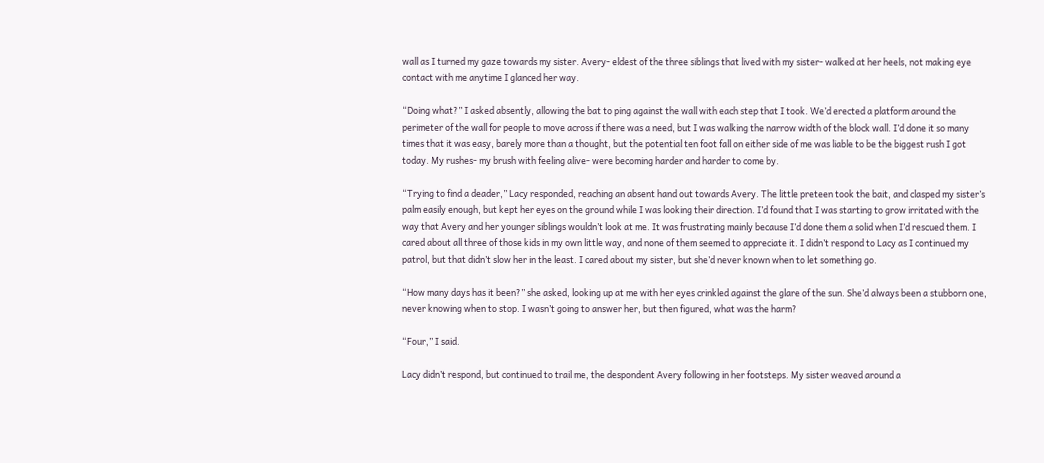wall as I turned my gaze towards my sister. Avery- eldest of the three siblings that lived with my sister- walked at her heels, not making eye contact with me anytime I glanced her way.

“Doing what?” I asked absently, allowing the bat to ping against the wall with each step that I took. We’d erected a platform around the perimeter of the wall for people to move across if there was a need, but I was walking the narrow width of the block wall. I’d done it so many times that it was easy, barely more than a thought, but the potential ten foot fall on either side of me was liable to be the biggest rush I got today. My rushes- my brush with feeling alive- were becoming harder and harder to come by.

“Trying to find a deader,” Lacy responded, reaching an absent hand out towards Avery. The little preteen took the bait, and clasped my sister’s palm easily enough, but kept her eyes on the ground while I was looking their direction. I’d found that I was starting to grow irritated with the way that Avery and her younger siblings wouldn’t look at me. It was frustrating mainly because I’d done them a solid when I’d rescued them. I cared about all three of those kids in my own little way, and none of them seemed to appreciate it. I didn’t respond to Lacy as I continued my patrol, but that didn’t slow her in the least. I cared about my sister, but she’d never known when to let something go.

“How many days has it been?” she asked, looking up at me with her eyes crinkled against the glare of the sun. She’d always been a stubborn one, never knowing when to stop. I wasn’t going to answer her, but then figured, what was the harm?

“Four,” I said.

Lacy didn’t respond, but continued to trail me, the despondent Avery following in her footsteps. My sister weaved around a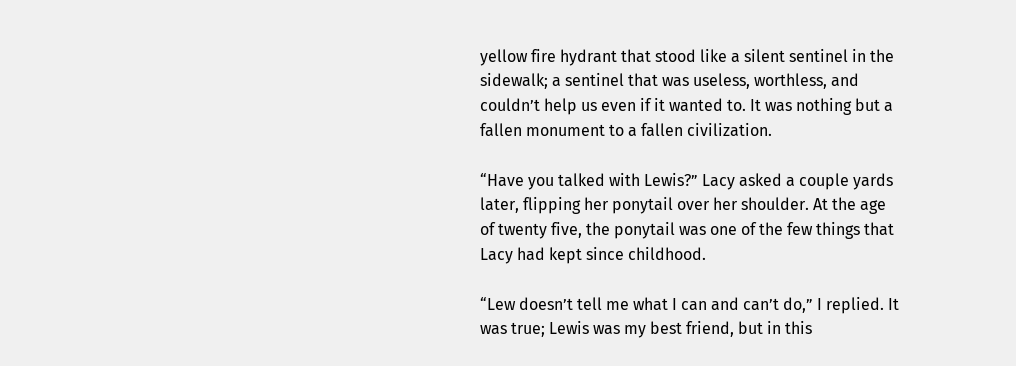yellow fire hydrant that stood like a silent sentinel in the sidewalk; a sentinel that was useless, worthless, and couldn’t help us even if it wanted to. It was nothing but a fallen monument to a fallen civilization.

“Have you talked with Lewis?” Lacy asked a couple yards later, flipping her ponytail over her shoulder. At the age of twenty five, the ponytail was one of the few things that Lacy had kept since childhood.

“Lew doesn’t tell me what I can and can’t do,” I replied. It was true; Lewis was my best friend, but in this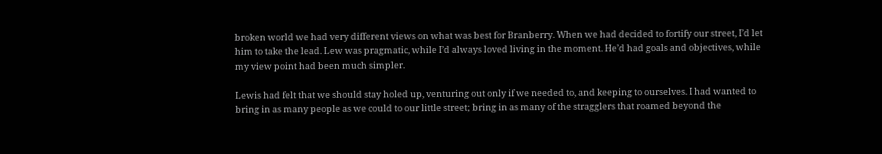broken world we had very different views on what was best for Branberry. When we had decided to fortify our street, I’d let him to take the lead. Lew was pragmatic, while I’d always loved living in the moment. He’d had goals and objectives, while my view point had been much simpler.

Lewis had felt that we should stay holed up, venturing out only if we needed to, and keeping to ourselves. I had wanted to bring in as many people as we could to our little street; bring in as many of the stragglers that roamed beyond the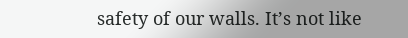safety of our walls. It’s not like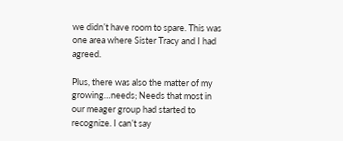we didn’t have room to spare. This was one area where Sister Tracy and I had agreed.

Plus, there was also the matter of my growing…needs; Needs that most in our meager group had started to recognize. I can’t say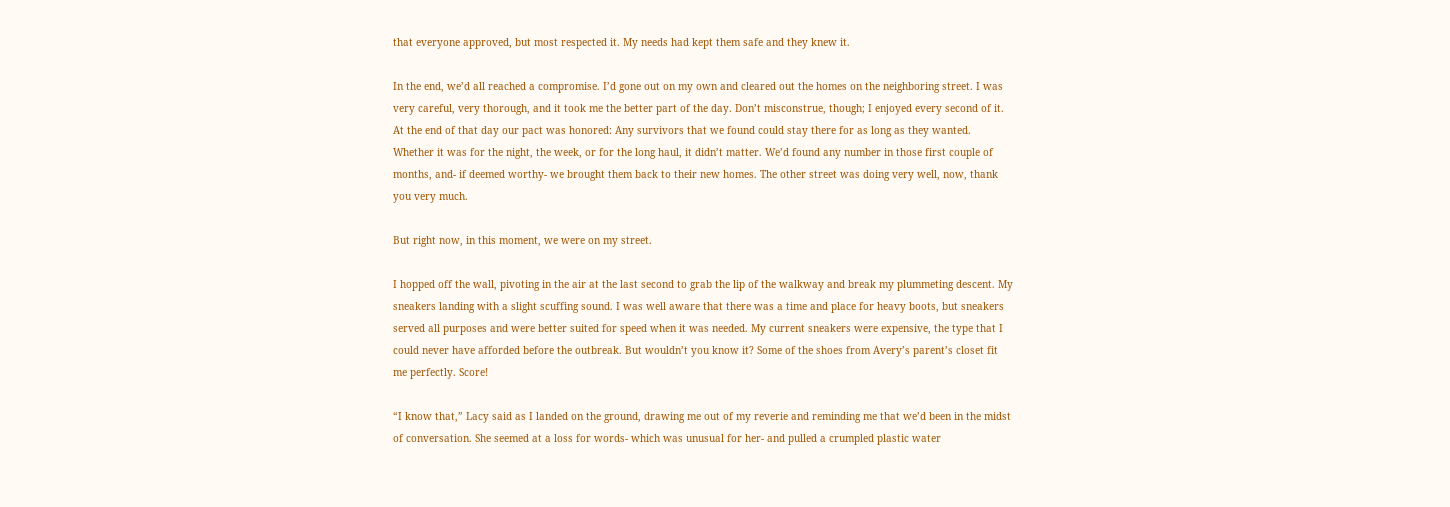that everyone approved, but most respected it. My needs had kept them safe and they knew it.

In the end, we’d all reached a compromise. I’d gone out on my own and cleared out the homes on the neighboring street. I was very careful, very thorough, and it took me the better part of the day. Don’t misconstrue, though; I enjoyed every second of it. At the end of that day our pact was honored: Any survivors that we found could stay there for as long as they wanted. Whether it was for the night, the week, or for the long haul, it didn’t matter. We’d found any number in those first couple of months, and- if deemed worthy- we brought them back to their new homes. The other street was doing very well, now, thank you very much.

But right now, in this moment, we were on my street.

I hopped off the wall, pivoting in the air at the last second to grab the lip of the walkway and break my plummeting descent. My sneakers landing with a slight scuffing sound. I was well aware that there was a time and place for heavy boots, but sneakers served all purposes and were better suited for speed when it was needed. My current sneakers were expensive, the type that I could never have afforded before the outbreak. But wouldn’t you know it? Some of the shoes from Avery’s parent’s closet fit me perfectly. Score!

“I know that,” Lacy said as I landed on the ground, drawing me out of my reverie and reminding me that we’d been in the midst of conversation. She seemed at a loss for words- which was unusual for her- and pulled a crumpled plastic water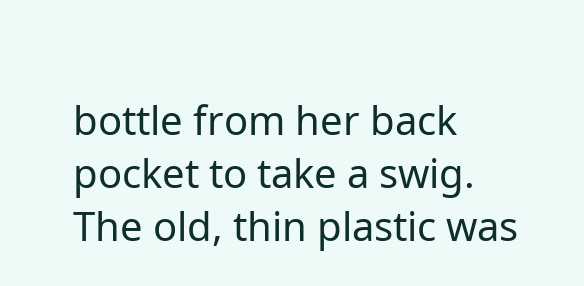bottle from her back pocket to take a swig. The old, thin plastic was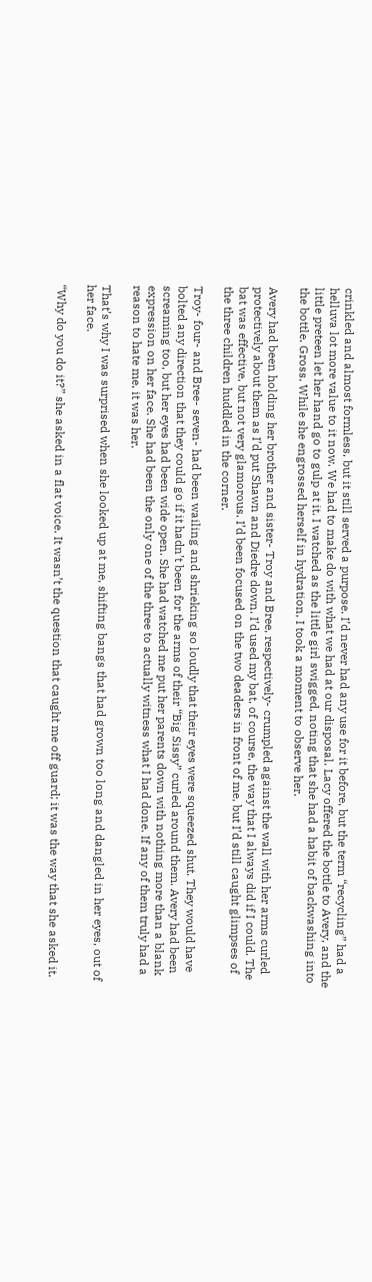crinkled and almost formless, but it still served a purpose. I’d never had any use for it before, but the term “recycling” had a helluva lot more value to it now. We had to make do with what we had at our disposal. Lacy offered the bottle to Avery, and the little preteen let her hand go to gulp at it. I watched as the little girl swigged, noting that she had a habit of backwashing into the bottle. Gross. While she engrossed herself in hydration, I took a moment to observe her.

Avery had been holding her brother and sister- Troy and Bree, respectively- crumpled against the wall with her arms curled protectively about them as I’d put Shawn and Diedre down. I’d used my bat, of course, the way that I always did if I could. The bat was effective, but not very glamorous. I’d been focused on the two deaders in front of me, but I’d still caught glimpses of the three children huddled in the corner.

Troy- four- and Bree- seven- had been wailing and shrieking so loudly that their eyes were squeezed shut. They would have bolted any direction that they could go if it hadn’t been for the arms of their “Big Sissy” curled around them. Avery had been screaming too, but her eyes had been wide open. She had watched me put her parents down with nothing more than a blank expression on her face. She had been the only one of the three to actually witness what I had done. If any of them truly had a reason to hate me, it was her.

That’s why I was surprised when she looked up at me, shifting bangs that had grown too long and dangled in her eyes, out of her face.

“Why do you do it?” she asked in a flat voice. It wasn’t the question that caught me off guard; it was the way that she asked it.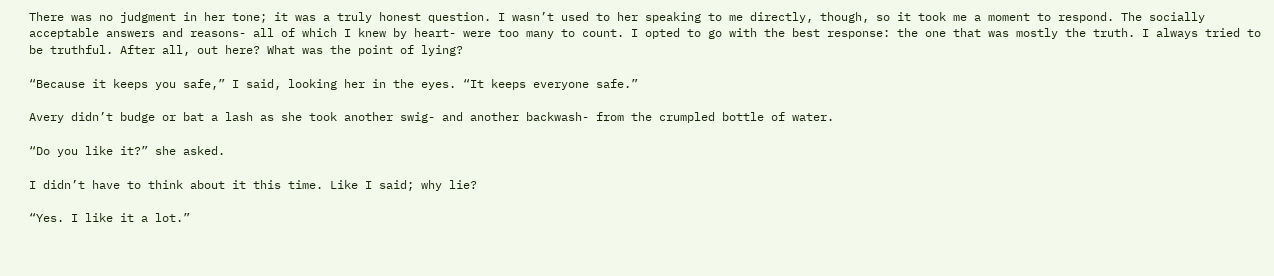There was no judgment in her tone; it was a truly honest question. I wasn’t used to her speaking to me directly, though, so it took me a moment to respond. The socially acceptable answers and reasons- all of which I knew by heart- were too many to count. I opted to go with the best response: the one that was mostly the truth. I always tried to be truthful. After all, out here? What was the point of lying?

“Because it keeps you safe,” I said, looking her in the eyes. “It keeps everyone safe.”

Avery didn’t budge or bat a lash as she took another swig- and another backwash- from the crumpled bottle of water.

“Do you like it?” she asked.

I didn’t have to think about it this time. Like I said; why lie?

“Yes. I like it a lot.”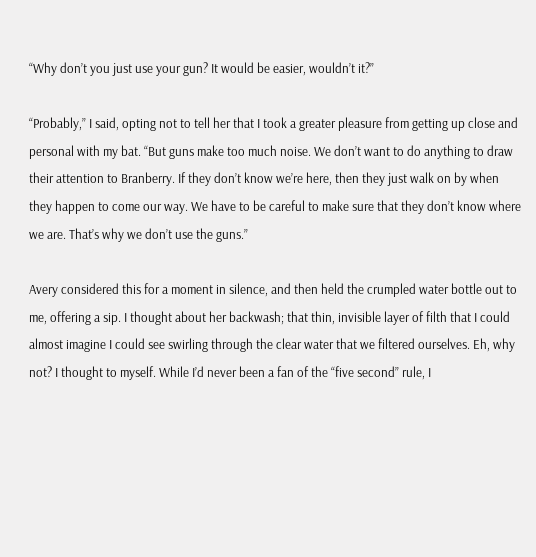“Why don’t you just use your gun? It would be easier, wouldn’t it?”

“Probably,” I said, opting not to tell her that I took a greater pleasure from getting up close and personal with my bat. “But guns make too much noise. We don’t want to do anything to draw their attention to Branberry. If they don’t know we’re here, then they just walk on by when they happen to come our way. We have to be careful to make sure that they don’t know where we are. That’s why we don’t use the guns.”

Avery considered this for a moment in silence, and then held the crumpled water bottle out to me, offering a sip. I thought about her backwash; that thin, invisible layer of filth that I could almost imagine I could see swirling through the clear water that we filtered ourselves. Eh, why not? I thought to myself. While I’d never been a fan of the “five second” rule, I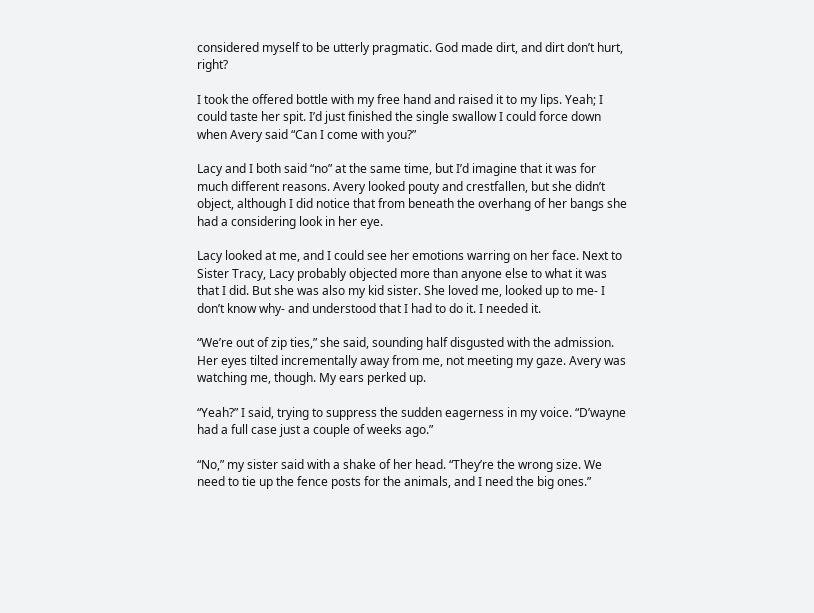considered myself to be utterly pragmatic. God made dirt, and dirt don’t hurt, right?

I took the offered bottle with my free hand and raised it to my lips. Yeah; I could taste her spit. I’d just finished the single swallow I could force down when Avery said “Can I come with you?”

Lacy and I both said “no” at the same time, but I’d imagine that it was for much different reasons. Avery looked pouty and crestfallen, but she didn’t object, although I did notice that from beneath the overhang of her bangs she had a considering look in her eye.

Lacy looked at me, and I could see her emotions warring on her face. Next to Sister Tracy, Lacy probably objected more than anyone else to what it was that I did. But she was also my kid sister. She loved me, looked up to me- I don’t know why- and understood that I had to do it. I needed it.

“We’re out of zip ties,” she said, sounding half disgusted with the admission. Her eyes tilted incrementally away from me, not meeting my gaze. Avery was watching me, though. My ears perked up.

“Yeah?” I said, trying to suppress the sudden eagerness in my voice. “D’wayne had a full case just a couple of weeks ago.”

“No,” my sister said with a shake of her head. “They’re the wrong size. We need to tie up the fence posts for the animals, and I need the big ones.”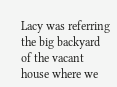Lacy was referring the big backyard of the vacant house where we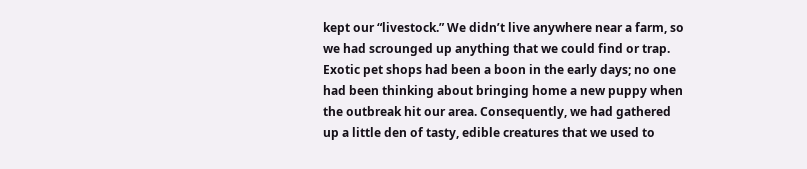kept our “livestock.” We didn’t live anywhere near a farm, so we had scrounged up anything that we could find or trap. Exotic pet shops had been a boon in the early days; no one had been thinking about bringing home a new puppy when the outbreak hit our area. Consequently, we had gathered up a little den of tasty, edible creatures that we used to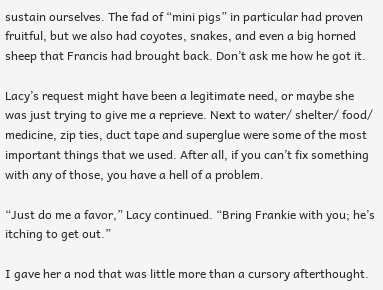sustain ourselves. The fad of “mini pigs” in particular had proven fruitful, but we also had coyotes, snakes, and even a big horned sheep that Francis had brought back. Don’t ask me how he got it.

Lacy’s request might have been a legitimate need, or maybe she was just trying to give me a reprieve. Next to water/ shelter/ food/ medicine, zip ties, duct tape and superglue were some of the most important things that we used. After all, if you can’t fix something with any of those, you have a hell of a problem.

“Just do me a favor,” Lacy continued. “Bring Frankie with you; he’s itching to get out.”

I gave her a nod that was little more than a cursory afterthought.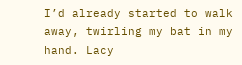I’d already started to walk away, twirling my bat in my hand. Lacy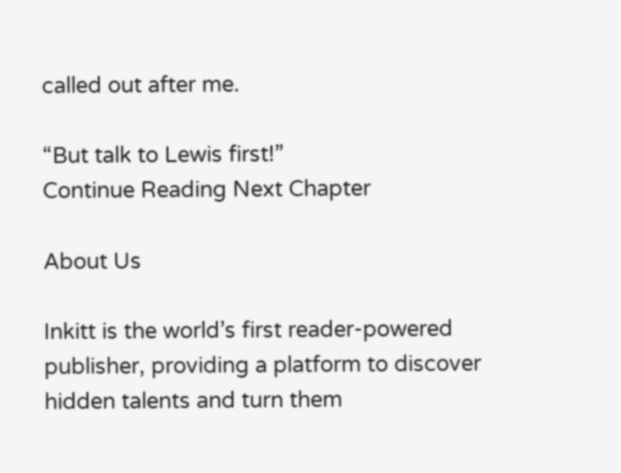called out after me.

“But talk to Lewis first!”
Continue Reading Next Chapter

About Us

Inkitt is the world’s first reader-powered publisher, providing a platform to discover hidden talents and turn them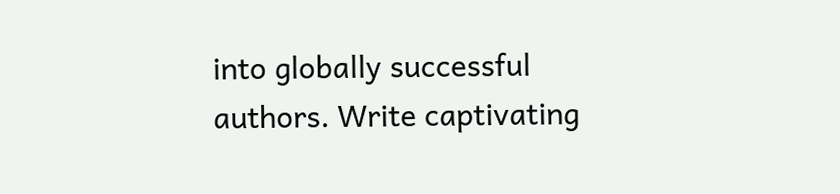into globally successful authors. Write captivating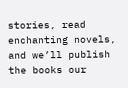stories, read enchanting novels, and we’ll publish the books our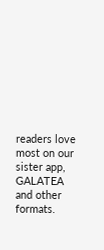readers love most on our sister app, GALATEA and other formats.